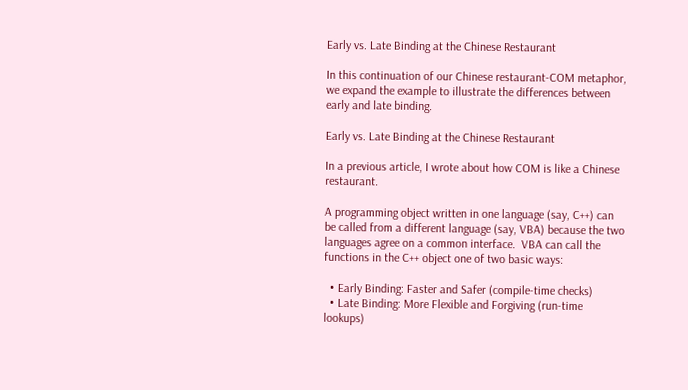Early vs. Late Binding at the Chinese Restaurant

In this continuation of our Chinese restaurant-COM metaphor, we expand the example to illustrate the differences between early and late binding.

Early vs. Late Binding at the Chinese Restaurant

In a previous article, I wrote about how COM is like a Chinese restaurant.

A programming object written in one language (say, C++) can be called from a different language (say, VBA) because the two languages agree on a common interface.  VBA can call the functions in the C++ object one of two basic ways:

  • Early Binding: Faster and Safer (compile-time checks)
  • Late Binding: More Flexible and Forgiving (run-time lookups)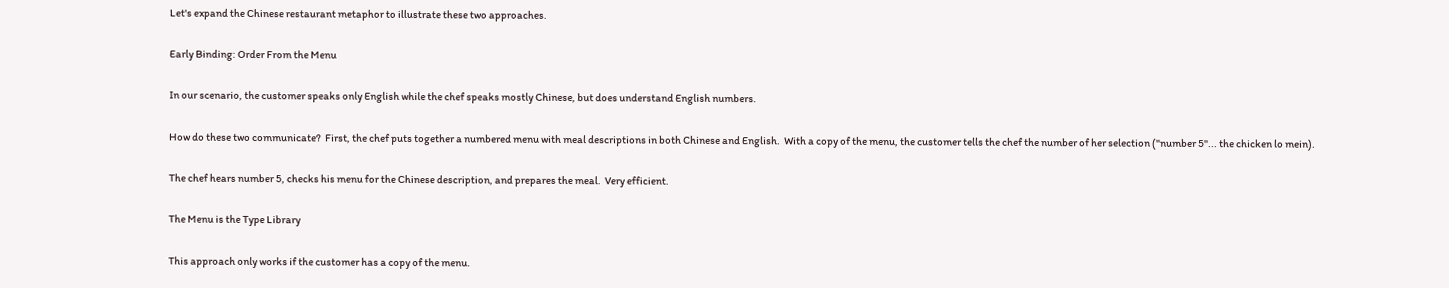Let's expand the Chinese restaurant metaphor to illustrate these two approaches.

Early Binding: Order From the Menu

In our scenario, the customer speaks only English while the chef speaks mostly Chinese, but does understand English numbers.

How do these two communicate?  First, the chef puts together a numbered menu with meal descriptions in both Chinese and English.  With a copy of the menu, the customer tells the chef the number of her selection ("number 5"... the chicken lo mein).

The chef hears number 5, checks his menu for the Chinese description, and prepares the meal.  Very efficient.

The Menu is the Type Library

This approach only works if the customer has a copy of the menu.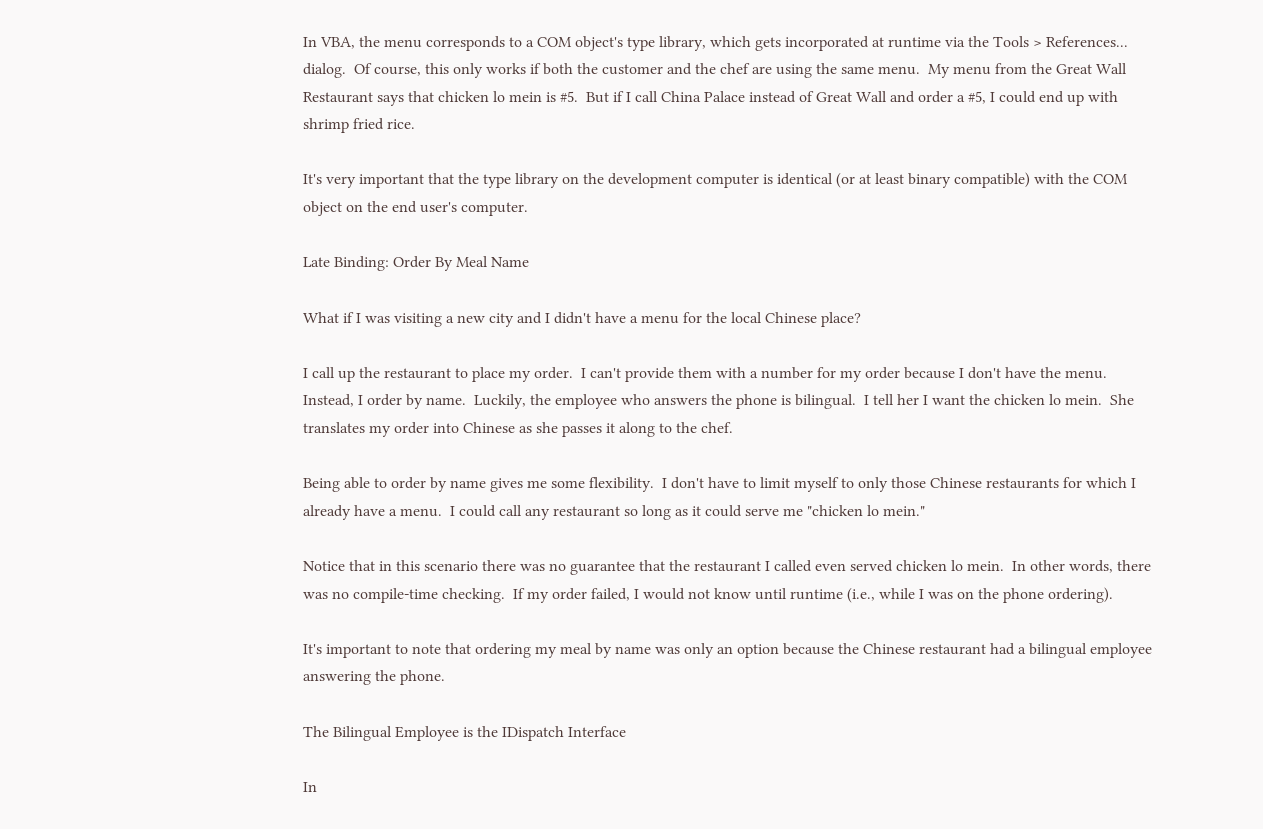In VBA, the menu corresponds to a COM object's type library, which gets incorporated at runtime via the Tools > References... dialog.  Of course, this only works if both the customer and the chef are using the same menu.  My menu from the Great Wall Restaurant says that chicken lo mein is #5.  But if I call China Palace instead of Great Wall and order a #5, I could end up with shrimp fried rice.

It's very important that the type library on the development computer is identical (or at least binary compatible) with the COM object on the end user's computer.

Late Binding: Order By Meal Name

What if I was visiting a new city and I didn't have a menu for the local Chinese place?

I call up the restaurant to place my order.  I can't provide them with a number for my order because I don't have the menu.  Instead, I order by name.  Luckily, the employee who answers the phone is bilingual.  I tell her I want the chicken lo mein.  She translates my order into Chinese as she passes it along to the chef.

Being able to order by name gives me some flexibility.  I don't have to limit myself to only those Chinese restaurants for which I already have a menu.  I could call any restaurant so long as it could serve me "chicken lo mein."

Notice that in this scenario there was no guarantee that the restaurant I called even served chicken lo mein.  In other words, there was no compile-time checking.  If my order failed, I would not know until runtime (i.e., while I was on the phone ordering).

It's important to note that ordering my meal by name was only an option because the Chinese restaurant had a bilingual employee answering the phone.

The Bilingual Employee is the IDispatch Interface

In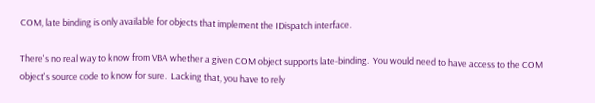COM, late binding is only available for objects that implement the IDispatch interface.

There's no real way to know from VBA whether a given COM object supports late-binding.  You would need to have access to the COM object's source code to know for sure.  Lacking that, you have to rely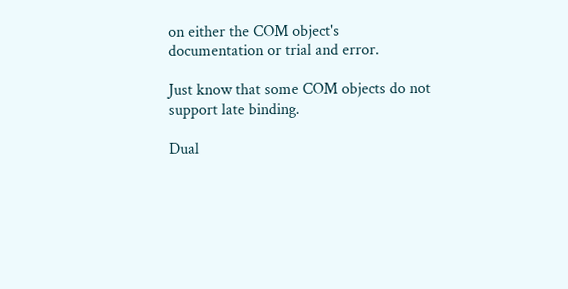on either the COM object's documentation or trial and error.

Just know that some COM objects do not support late binding.

Dual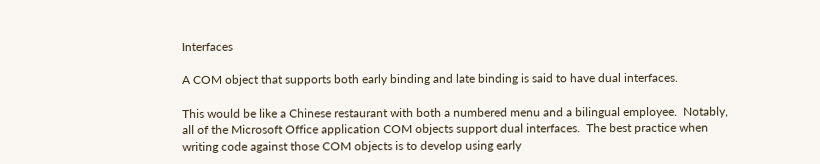Interfaces

A COM object that supports both early binding and late binding is said to have dual interfaces.

This would be like a Chinese restaurant with both a numbered menu and a bilingual employee.  Notably, all of the Microsoft Office application COM objects support dual interfaces.  The best practice when writing code against those COM objects is to develop using early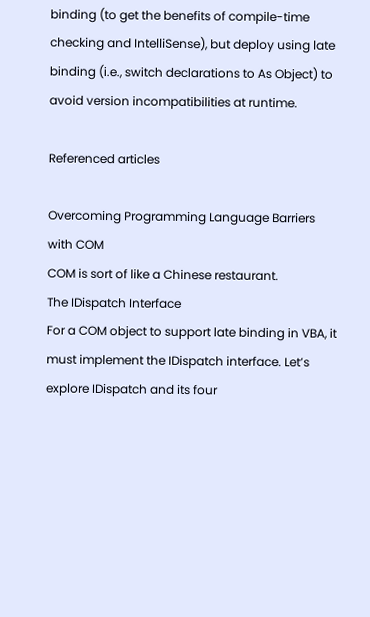binding (to get the benefits of compile-time checking and IntelliSense), but deploy using late binding (i.e., switch declarations to As Object) to avoid version incompatibilities at runtime.

Referenced articles

Overcoming Programming Language Barriers with COM
COM is sort of like a Chinese restaurant.
The IDispatch Interface
For a COM object to support late binding in VBA, it must implement the IDispatch interface. Let’s explore IDispatch and its four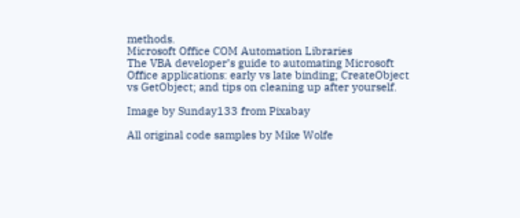methods.
Microsoft Office COM Automation Libraries
The VBA developer’s guide to automating Microsoft Office applications: early vs late binding; CreateObject vs GetObject; and tips on cleaning up after yourself.

Image by Sunday133 from Pixabay

All original code samples by Mike Wolfe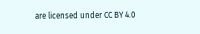are licensed under CC BY 4.0